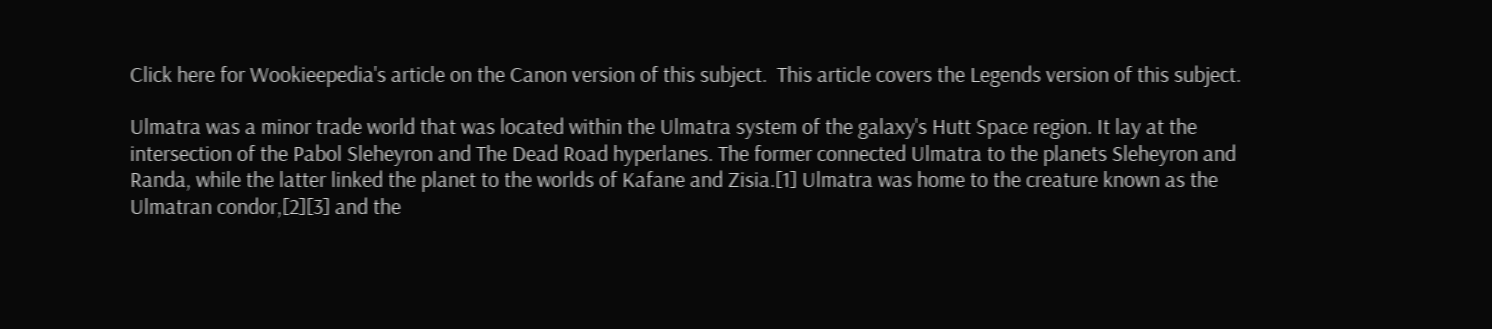Click here for Wookieepedia's article on the Canon version of this subject.  This article covers the Legends version of this subject.

Ulmatra was a minor trade world that was located within the Ulmatra system of the galaxy's Hutt Space region. It lay at the intersection of the Pabol Sleheyron and The Dead Road hyperlanes. The former connected Ulmatra to the planets Sleheyron and Randa, while the latter linked the planet to the worlds of Kafane and Zisia.[1] Ulmatra was home to the creature known as the Ulmatran condor,[2][3] and the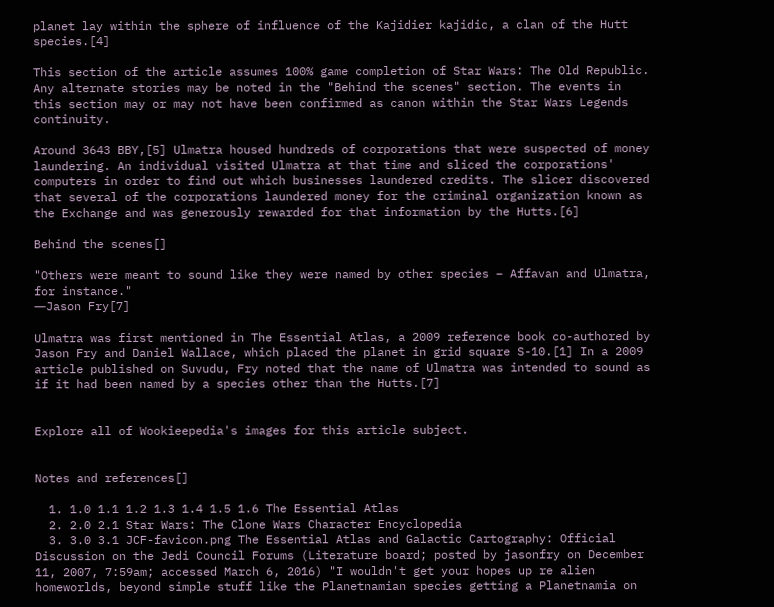planet lay within the sphere of influence of the Kajidier kajidic, a clan of the Hutt species.[4]

This section of the article assumes 100% game completion of Star Wars: The Old Republic. Any alternate stories may be noted in the "Behind the scenes" section. The events in this section may or may not have been confirmed as canon within the Star Wars Legends continuity.

Around 3643 BBY,[5] Ulmatra housed hundreds of corporations that were suspected of money laundering. An individual visited Ulmatra at that time and sliced the corporations' computers in order to find out which businesses laundered credits. The slicer discovered that several of the corporations laundered money for the criminal organization known as the Exchange and was generously rewarded for that information by the Hutts.[6]

Behind the scenes[]

"Others were meant to sound like they were named by other species – Affavan and Ulmatra, for instance."
―Jason Fry[7]

Ulmatra was first mentioned in The Essential Atlas, a 2009 reference book co-authored by Jason Fry and Daniel Wallace, which placed the planet in grid square S-10.[1] In a 2009 article published on Suvudu, Fry noted that the name of Ulmatra was intended to sound as if it had been named by a species other than the Hutts.[7]


Explore all of Wookieepedia's images for this article subject.


Notes and references[]

  1. 1.0 1.1 1.2 1.3 1.4 1.5 1.6 The Essential Atlas
  2. 2.0 2.1 Star Wars: The Clone Wars Character Encyclopedia
  3. 3.0 3.1 JCF-favicon.png The Essential Atlas and Galactic Cartography: Official Discussion on the Jedi Council Forums (Literature board; posted by jasonfry on December 11, 2007, 7:59am; accessed March 6, 2016) "I wouldn't get your hopes up re alien homeworlds, beyond simple stuff like the Planetnamian species getting a Planetnamia on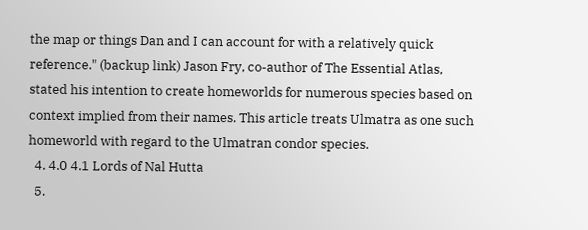the map or things Dan and I can account for with a relatively quick reference." (backup link) Jason Fry, co-author of The Essential Atlas, stated his intention to create homeworlds for numerous species based on context implied from their names. This article treats Ulmatra as one such homeworld with regard to the Ulmatran condor species.
  4. 4.0 4.1 Lords of Nal Hutta
  5.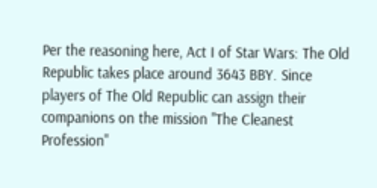Per the reasoning here, Act I of Star Wars: The Old Republic takes place around 3643 BBY. Since players of The Old Republic can assign their companions on the mission "The Cleanest Profession"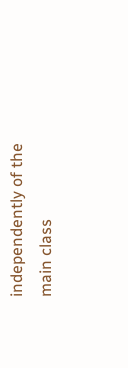independently of the main class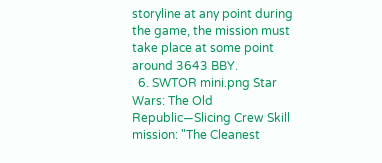storyline at any point during the game, the mission must take place at some point around 3643 BBY.
  6. SWTOR mini.png Star Wars: The Old Republic—Slicing Crew Skill mission: "The Cleanest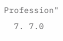Profession"
  7. 7.0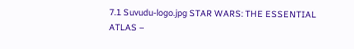7.1 Suvudu-logo.jpg STAR WARS: THE ESSENTIAL ATLAS –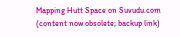Mapping Hutt Space on Suvudu.com (content now obsolete; backup link)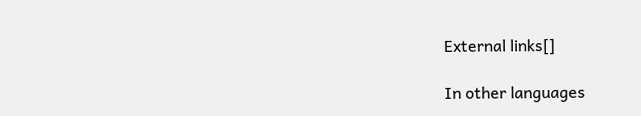External links[]

In other languages